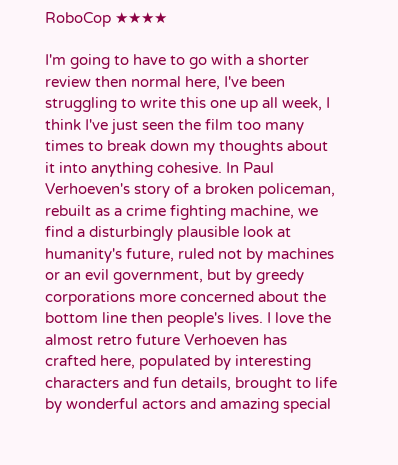RoboCop ★★★★

I'm going to have to go with a shorter review then normal here, I've been struggling to write this one up all week, I think I've just seen the film too many times to break down my thoughts about it into anything cohesive. In Paul Verhoeven's story of a broken policeman, rebuilt as a crime fighting machine, we find a disturbingly plausible look at humanity's future, ruled not by machines or an evil government, but by greedy corporations more concerned about the bottom line then people's lives. I love the almost retro future Verhoeven has crafted here, populated by interesting characters and fun details, brought to life by wonderful actors and amazing special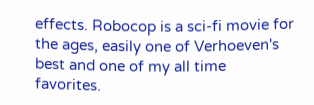effects. Robocop is a sci-fi movie for the ages, easily one of Verhoeven's best and one of my all time favorites.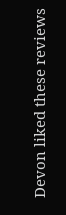Devon liked these reviews